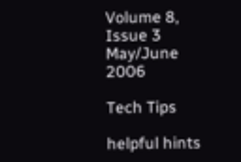Volume 8, Issue 3        May/June  2006

Tech Tips

helpful hints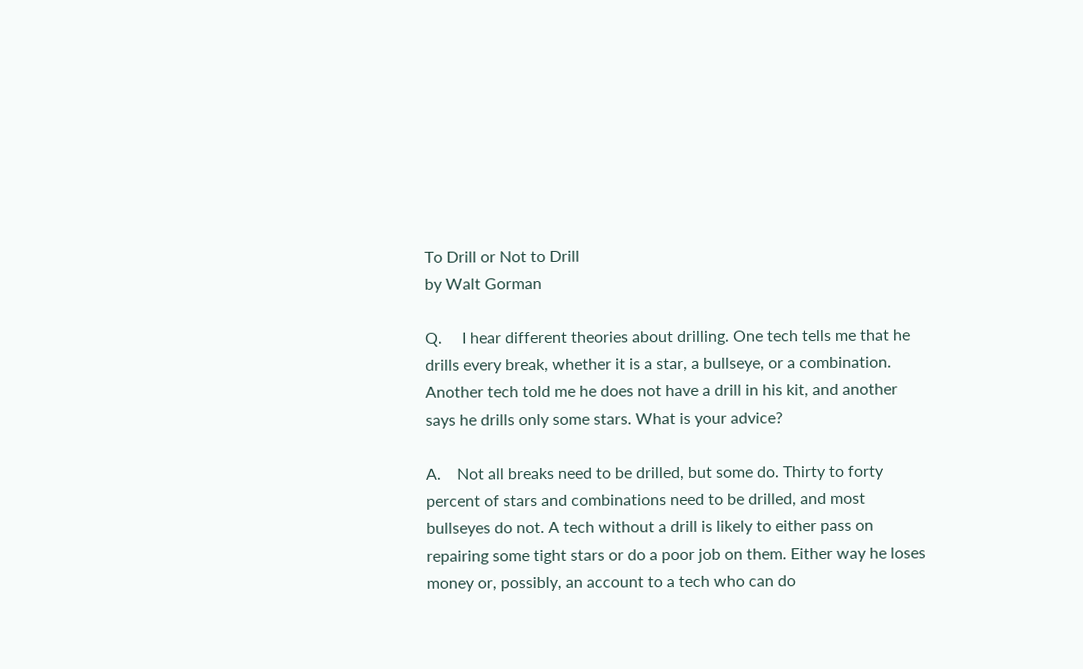To Drill or Not to Drill
by Walt Gorman

Q.     I hear different theories about drilling. One tech tells me that he drills every break, whether it is a star, a bullseye, or a combination. Another tech told me he does not have a drill in his kit, and another says he drills only some stars. What is your advice?

A.    Not all breaks need to be drilled, but some do. Thirty to forty percent of stars and combinations need to be drilled, and most bullseyes do not. A tech without a drill is likely to either pass on repairing some tight stars or do a poor job on them. Either way he loses money or, possibly, an account to a tech who can do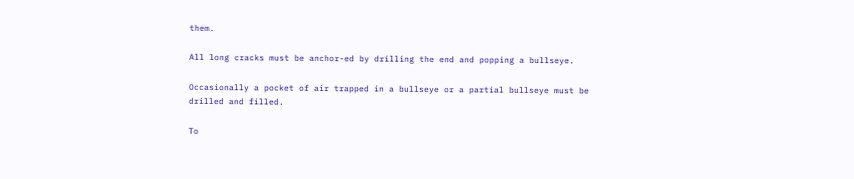them.

All long cracks must be anchor-ed by drilling the end and popping a bullseye.

Occasionally a pocket of air trapped in a bullseye or a partial bullseye must be drilled and filled.

To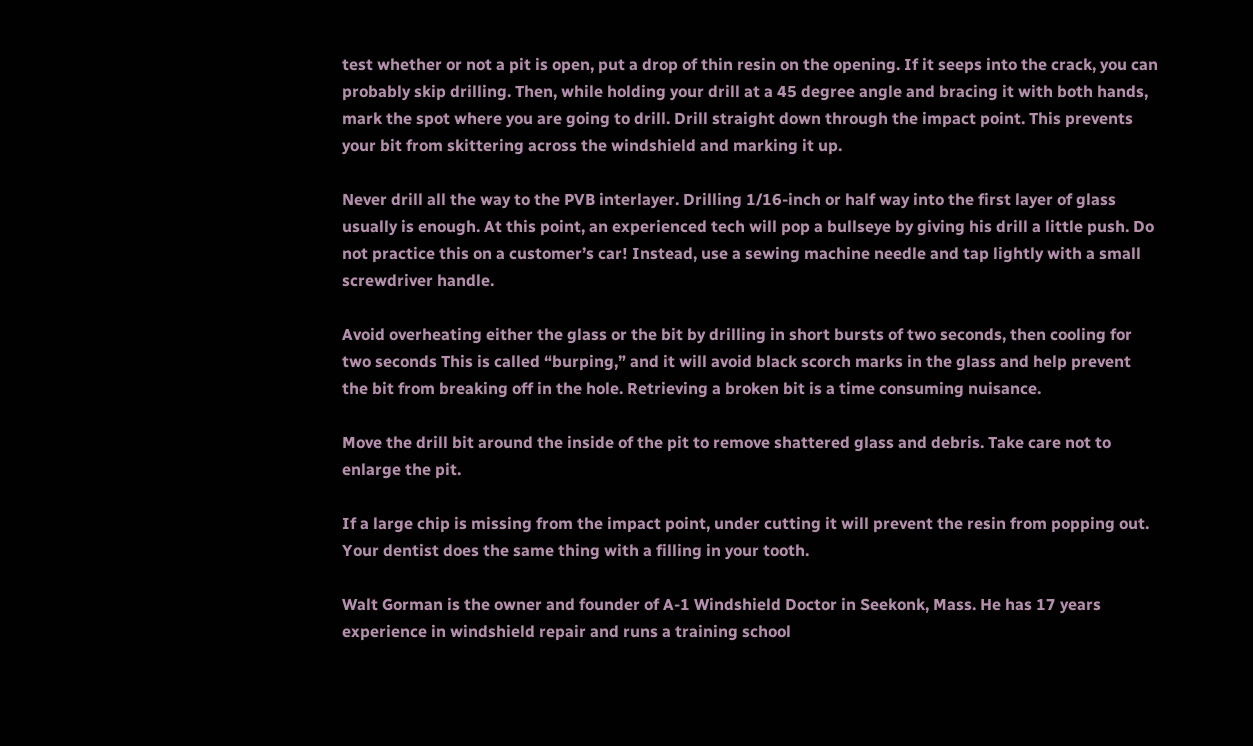test whether or not a pit is open, put a drop of thin resin on the opening. If it seeps into the crack, you can probably skip drilling. Then, while holding your drill at a 45 degree angle and bracing it with both hands, mark the spot where you are going to drill. Drill straight down through the impact point. This prevents your bit from skittering across the windshield and marking it up.

Never drill all the way to the PVB interlayer. Drilling 1/16-inch or half way into the first layer of glass usually is enough. At this point, an experienced tech will pop a bullseye by giving his drill a little push. Do not practice this on a customer’s car! Instead, use a sewing machine needle and tap lightly with a small screwdriver handle.

Avoid overheating either the glass or the bit by drilling in short bursts of two seconds, then cooling for two seconds This is called “burping,” and it will avoid black scorch marks in the glass and help prevent the bit from breaking off in the hole. Retrieving a broken bit is a time consuming nuisance.

Move the drill bit around the inside of the pit to remove shattered glass and debris. Take care not to enlarge the pit.

If a large chip is missing from the impact point, under cutting it will prevent the resin from popping out. Your dentist does the same thing with a filling in your tooth.

Walt Gorman is the owner and founder of A-1 Windshield Doctor in Seekonk, Mass. He has 17 years experience in windshield repair and runs a training school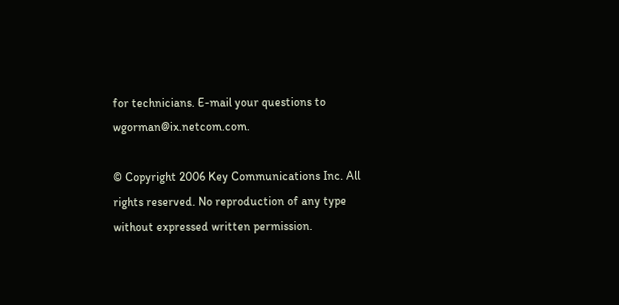for technicians. E-mail your questions to wgorman@ix.netcom.com.

© Copyright 2006 Key Communications Inc. All rights reserved. No reproduction of any type without expressed written permission.